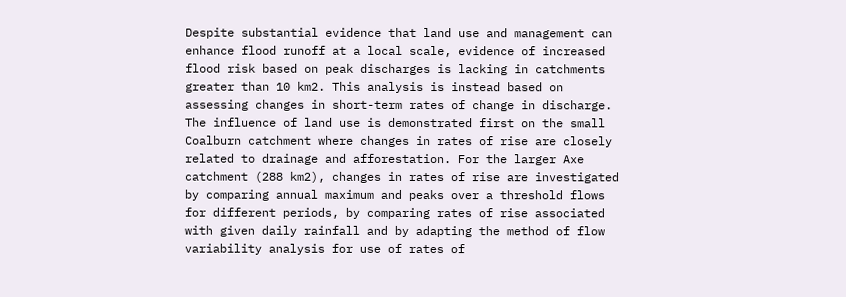Despite substantial evidence that land use and management can enhance flood runoff at a local scale, evidence of increased flood risk based on peak discharges is lacking in catchments greater than 10 km2. This analysis is instead based on assessing changes in short-term rates of change in discharge. The influence of land use is demonstrated first on the small Coalburn catchment where changes in rates of rise are closely related to drainage and afforestation. For the larger Axe catchment (288 km2), changes in rates of rise are investigated by comparing annual maximum and peaks over a threshold flows for different periods, by comparing rates of rise associated with given daily rainfall and by adapting the method of flow variability analysis for use of rates of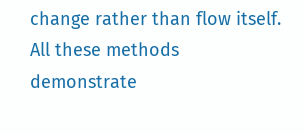change rather than flow itself. All these methods demonstrate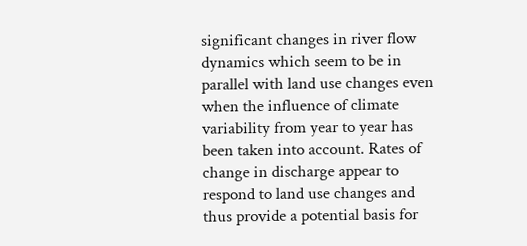significant changes in river flow dynamics which seem to be in parallel with land use changes even when the influence of climate variability from year to year has been taken into account. Rates of change in discharge appear to respond to land use changes and thus provide a potential basis for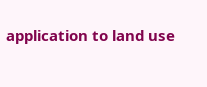application to land use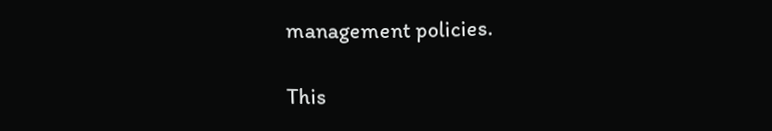management policies.

This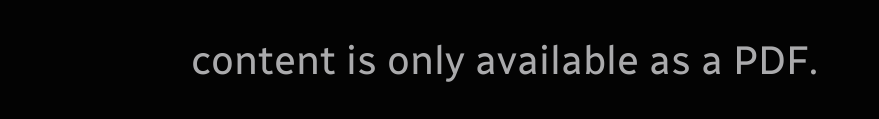content is only available as a PDF.